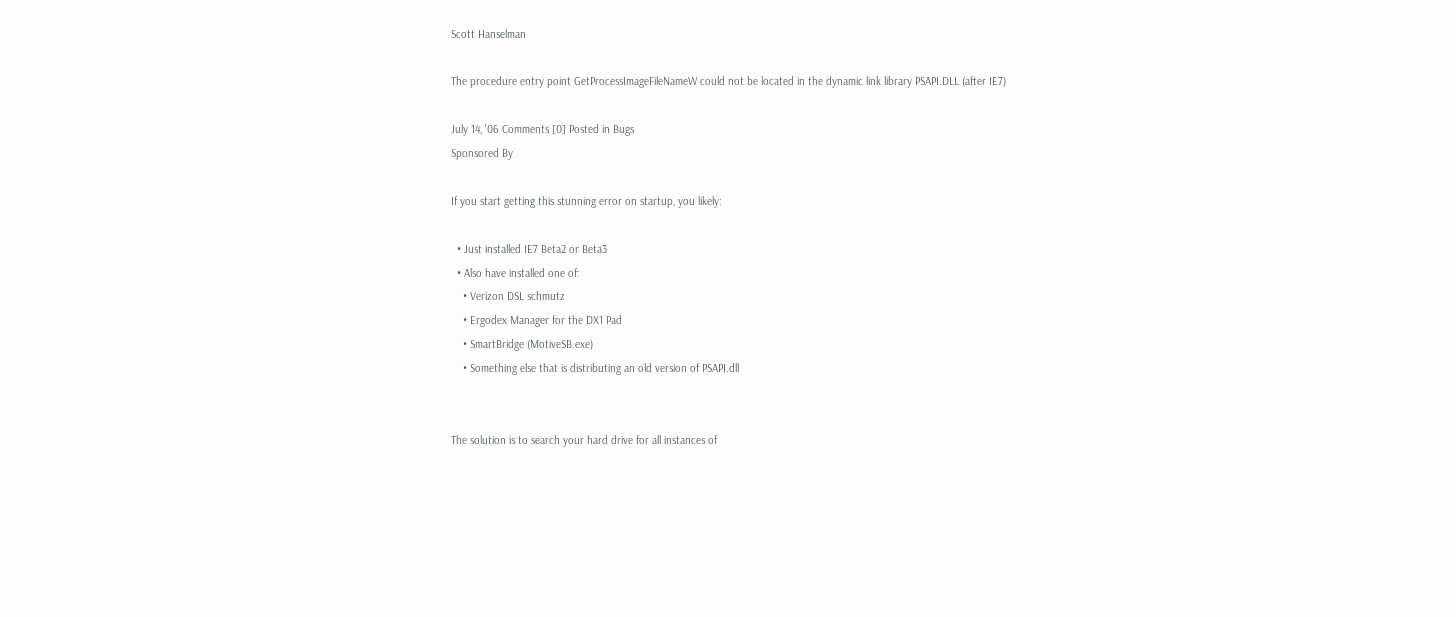Scott Hanselman

The procedure entry point GetProcessImageFileNameW could not be located in the dynamic link library PSAPI.DLL (after IE7)

July 14, '06 Comments [0] Posted in Bugs
Sponsored By

If you start getting this stunning error on startup, you likely:

  • Just installed IE7 Beta2 or Beta3
  • Also have installed one of:
    • Verizon DSL schmutz
    • Ergodex Manager for the DX1 Pad
    • SmartBridge (MotiveSB.exe)
    • Something else that is distributing an old version of PSAPI.dll


The solution is to search your hard drive for all instances of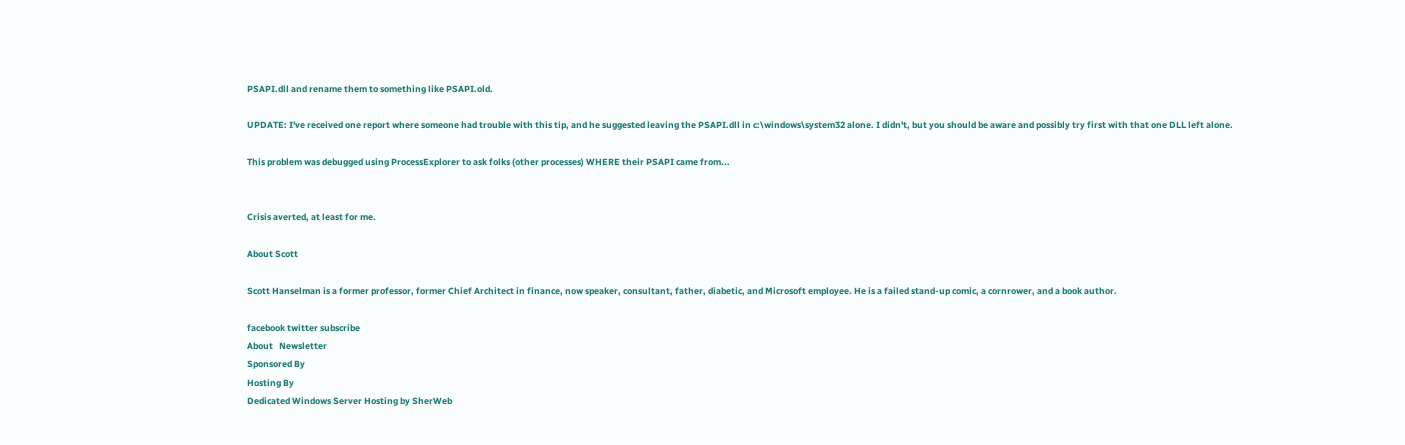PSAPI.dll and rename them to something like PSAPI.old.

UPDATE: I've received one report where someone had trouble with this tip, and he suggested leaving the PSAPI.dll in c:\windows\system32 alone. I didn't, but you should be aware and possibly try first with that one DLL left alone.

This problem was debugged using ProcessExplorer to ask folks (other processes) WHERE their PSAPI came from...


Crisis averted, at least for me.

About Scott

Scott Hanselman is a former professor, former Chief Architect in finance, now speaker, consultant, father, diabetic, and Microsoft employee. He is a failed stand-up comic, a cornrower, and a book author.

facebook twitter subscribe
About   Newsletter
Sponsored By
Hosting By
Dedicated Windows Server Hosting by SherWeb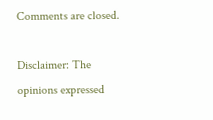Comments are closed.

Disclaimer: The opinions expressed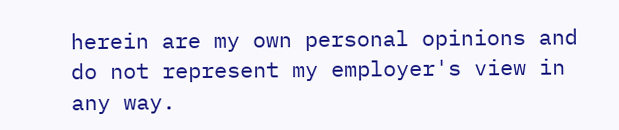herein are my own personal opinions and do not represent my employer's view in any way.